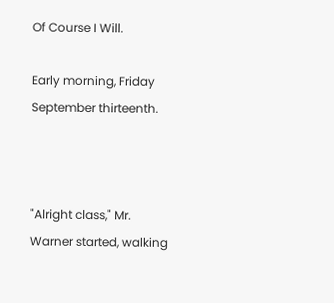Of Course I Will.

Early morning, Friday September thirteenth.



"Alright class," Mr. Warner started, walking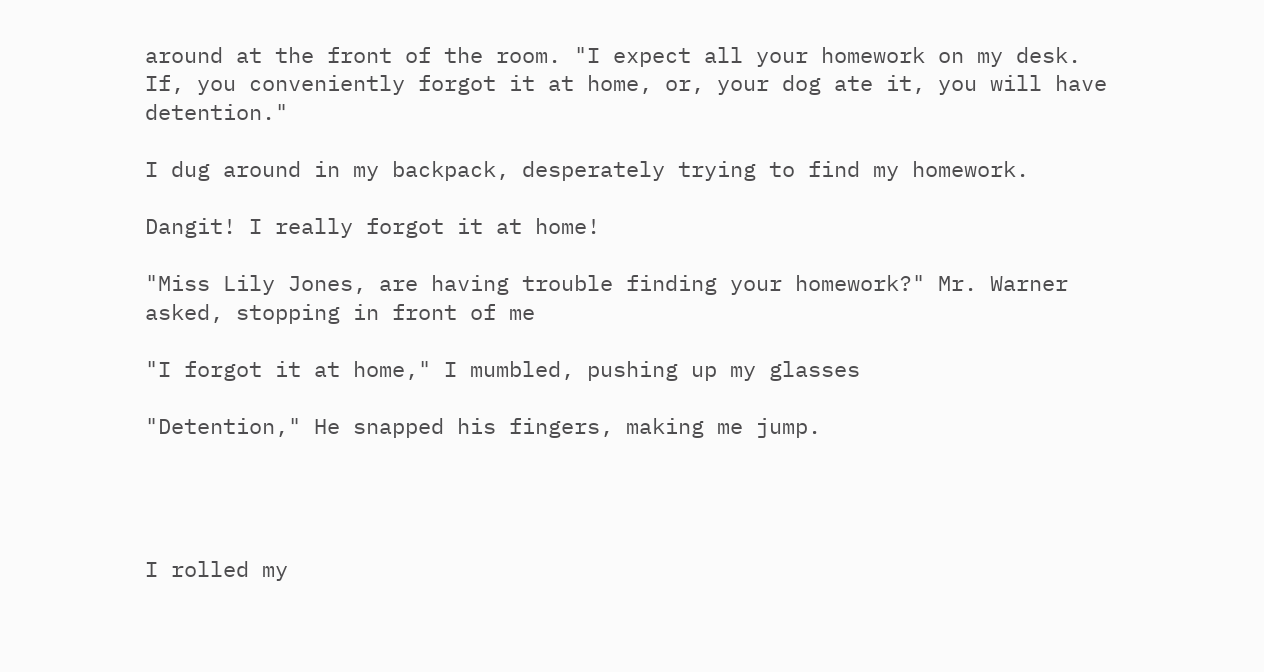around at the front of the room. "I expect all your homework on my desk. If, you conveniently forgot it at home, or, your dog ate it, you will have detention."

I dug around in my backpack, desperately trying to find my homework.

Dangit! I really forgot it at home!

"Miss Lily Jones, are having trouble finding your homework?" Mr. Warner asked, stopping in front of me

"I forgot it at home," I mumbled, pushing up my glasses

"Detention," He snapped his fingers, making me jump.




I rolled my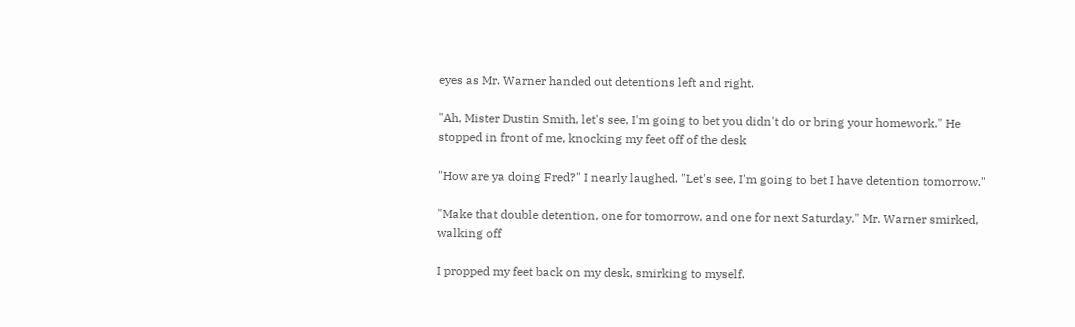eyes as Mr. Warner handed out detentions left and right.

"Ah, Mister Dustin Smith, let's see, I'm going to bet you didn't do or bring your homework." He stopped in front of me, knocking my feet off of the desk

"How are ya doing Fred?" I nearly laughed. "Let's see, I'm going to bet I have detention tomorrow."

"Make that double detention, one for tomorrow, and one for next Saturday." Mr. Warner smirked, walking off

I propped my feet back on my desk, smirking to myself.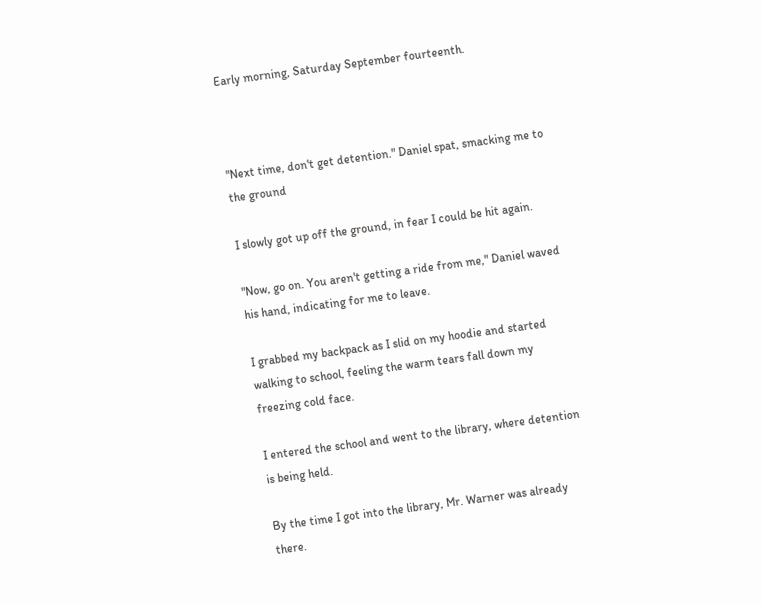Early morning, Saturday September fourteenth.



"Next time, don't get detention." Daniel spat, smacking me to the ground

I slowly got up off the ground, in fear I could be hit again.

"Now, go on. You aren't getting a ride from me," Daniel waved his hand, indicating for me to leave.

I grabbed my backpack as I slid on my hoodie and started walking to school, feeling the warm tears fall down my freezing cold face.

I entered the school and went to the library, where detention is being held.

By the time I got into the library, Mr. Warner was already there.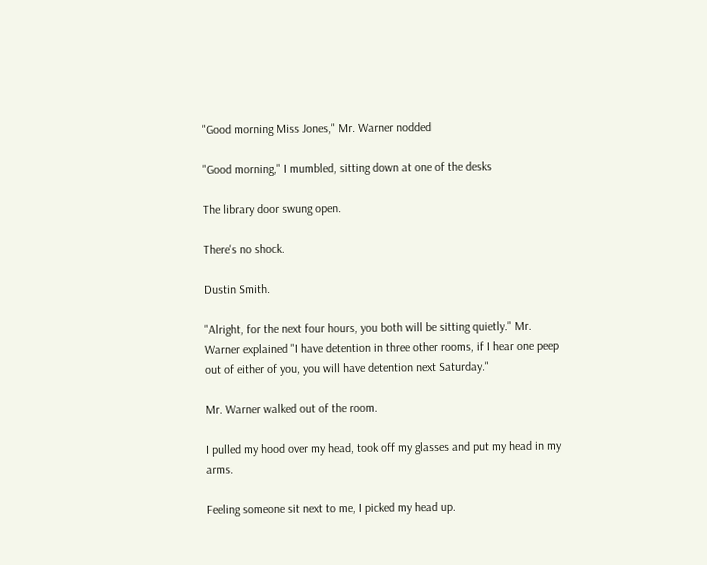"Good morning Miss Jones," Mr. Warner nodded

"Good morning," I mumbled, sitting down at one of the desks

The library door swung open.

There's no shock.

Dustin Smith.

"Alright, for the next four hours, you both will be sitting quietly." Mr. Warner explained "I have detention in three other rooms, if I hear one peep out of either of you, you will have detention next Saturday."

Mr. Warner walked out of the room.

I pulled my hood over my head, took off my glasses and put my head in my arms.

Feeling someone sit next to me, I picked my head up.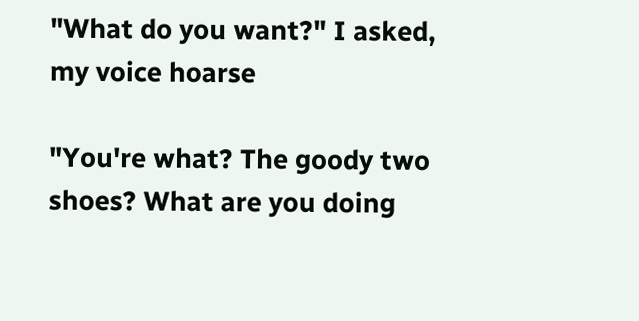"What do you want?" I asked, my voice hoarse

"You're what? The goody two shoes? What are you doing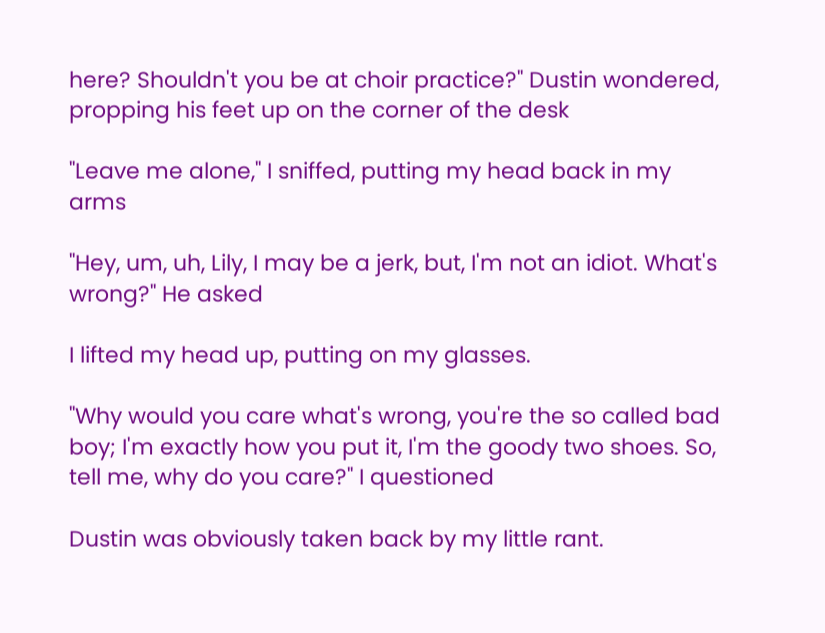here? Shouldn't you be at choir practice?" Dustin wondered, propping his feet up on the corner of the desk

"Leave me alone," I sniffed, putting my head back in my arms

"Hey, um, uh, Lily, I may be a jerk, but, I'm not an idiot. What's wrong?" He asked

I lifted my head up, putting on my glasses.

"Why would you care what's wrong, you're the so called bad boy; I'm exactly how you put it, I'm the goody two shoes. So, tell me, why do you care?" I questioned

Dustin was obviously taken back by my little rant.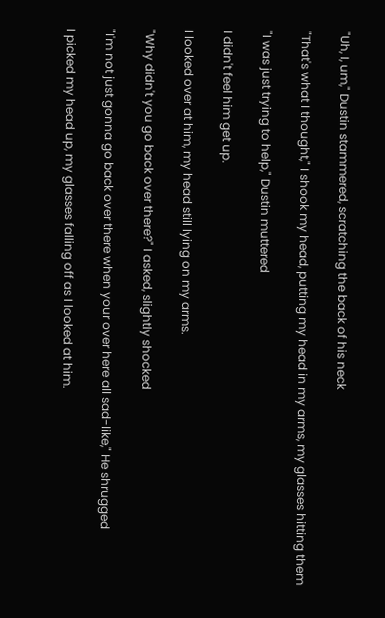"Uh, I, um," Dustin stammered, scratching the back of his neck

"That's what I thought," I shook my head, putting my head in my arms, my glasses hitting them

"I was just trying to help," Dustin muttered

I didn't feel him get up.

I looked over at him, my head still lying on my arms.

"Why didn't you go back over there?" I asked, slightly shocked

"I'm not just gonna go back over there when your over here all sad-like," He shrugged

I picked my head up, my glasses falling off as I looked at him.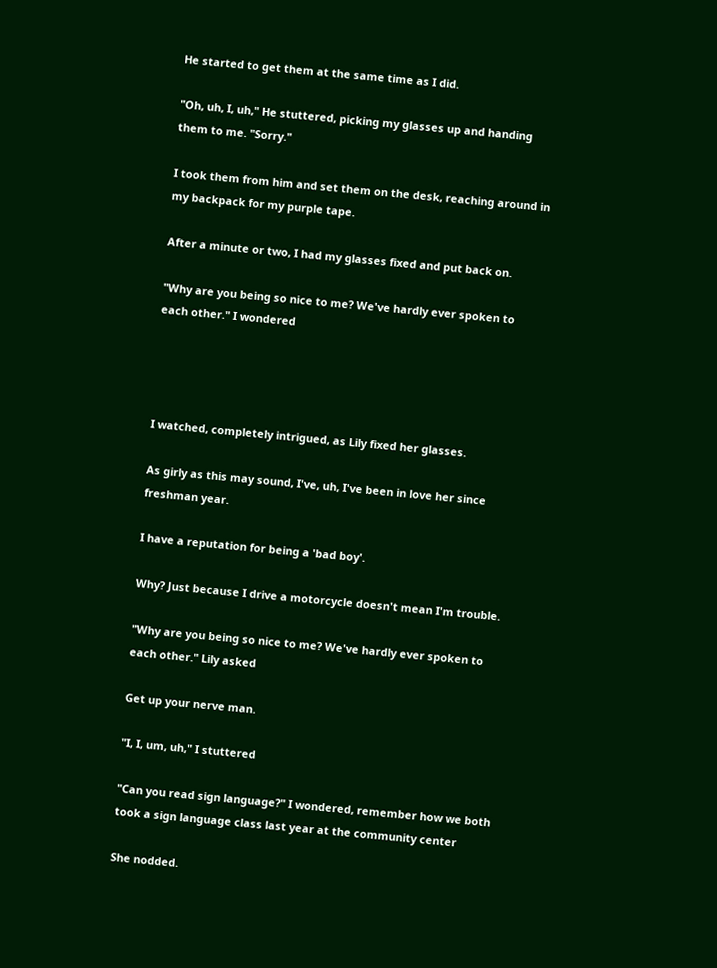He started to get them at the same time as I did.

"Oh, uh, I, uh," He stuttered, picking my glasses up and handing them to me. "Sorry."

I took them from him and set them on the desk, reaching around in my backpack for my purple tape.

After a minute or two, I had my glasses fixed and put back on.

"Why are you being so nice to me? We've hardly ever spoken to each other." I wondered




I watched, completely intrigued, as Lily fixed her glasses.

As girly as this may sound, I've, uh, I've been in love her since freshman year.

I have a reputation for being a 'bad boy'.

Why? Just because I drive a motorcycle doesn't mean I'm trouble.

"Why are you being so nice to me? We've hardly ever spoken to each other." Lily asked

Get up your nerve man.

"I, I, um, uh," I stuttered

"Can you read sign language?" I wondered, remember how we both took a sign language class last year at the community center

She nodded.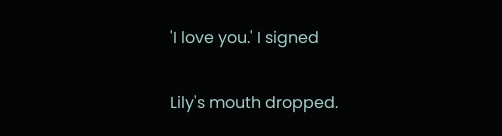'I love you.' I signed

Lily's mouth dropped.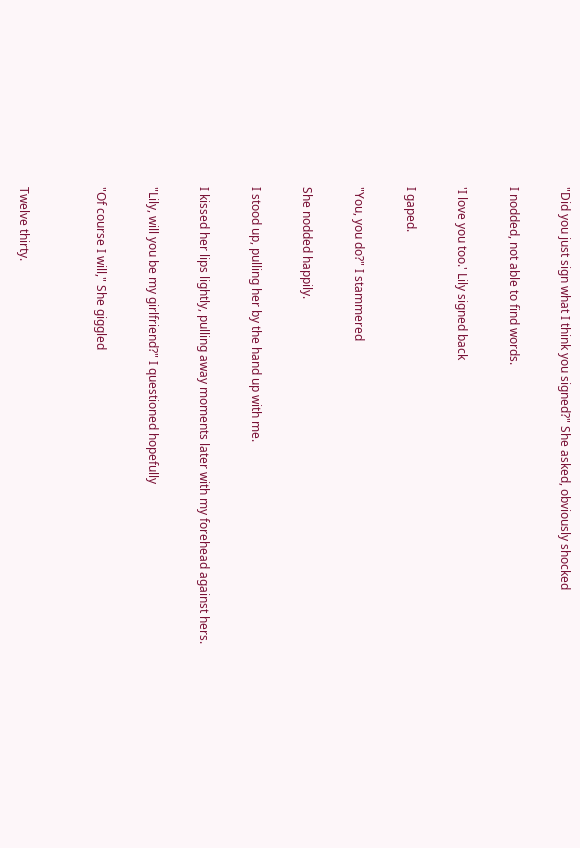"Did you just sign what I think you signed?" She asked, obviously shocked

I nodded, not able to find words.

'I love you too.' Lily signed back

I gaped.

"You, you do?" I stammered

She nodded happily.

I stood up, pulling her by the hand up with me.

I kissed her lips lightly, pulling away moments later with my forehead against hers.

"Lily, will you be my girlfriend?" I questioned hopefully

"Of course I will," She giggled


Twelve thirty.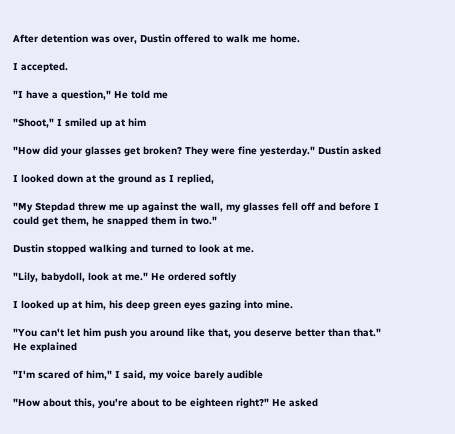After detention was over, Dustin offered to walk me home.

I accepted.

"I have a question," He told me

"Shoot," I smiled up at him

"How did your glasses get broken? They were fine yesterday." Dustin asked

I looked down at the ground as I replied,

"My Stepdad threw me up against the wall, my glasses fell off and before I could get them, he snapped them in two."

Dustin stopped walking and turned to look at me.

"Lily, babydoll, look at me." He ordered softly

I looked up at him, his deep green eyes gazing into mine.

"You can't let him push you around like that, you deserve better than that." He explained

"I'm scared of him," I said, my voice barely audible

"How about this, you're about to be eighteen right?" He asked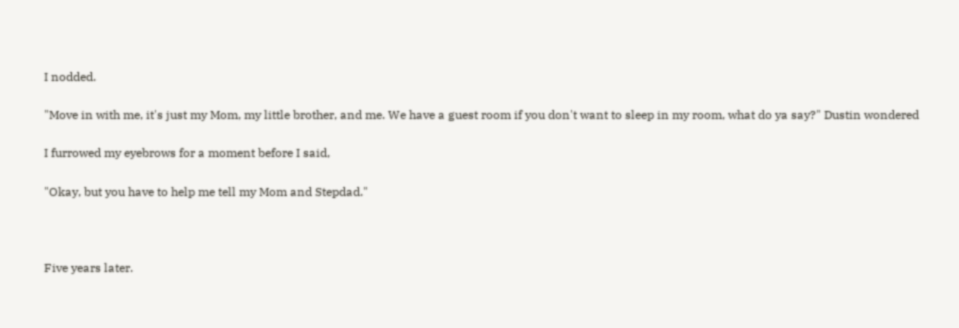I nodded.

"Move in with me, it's just my Mom, my little brother, and me. We have a guest room if you don't want to sleep in my room, what do ya say?" Dustin wondered

I furrowed my eyebrows for a moment before I said,

"Okay, but you have to help me tell my Mom and Stepdad."



Five years later.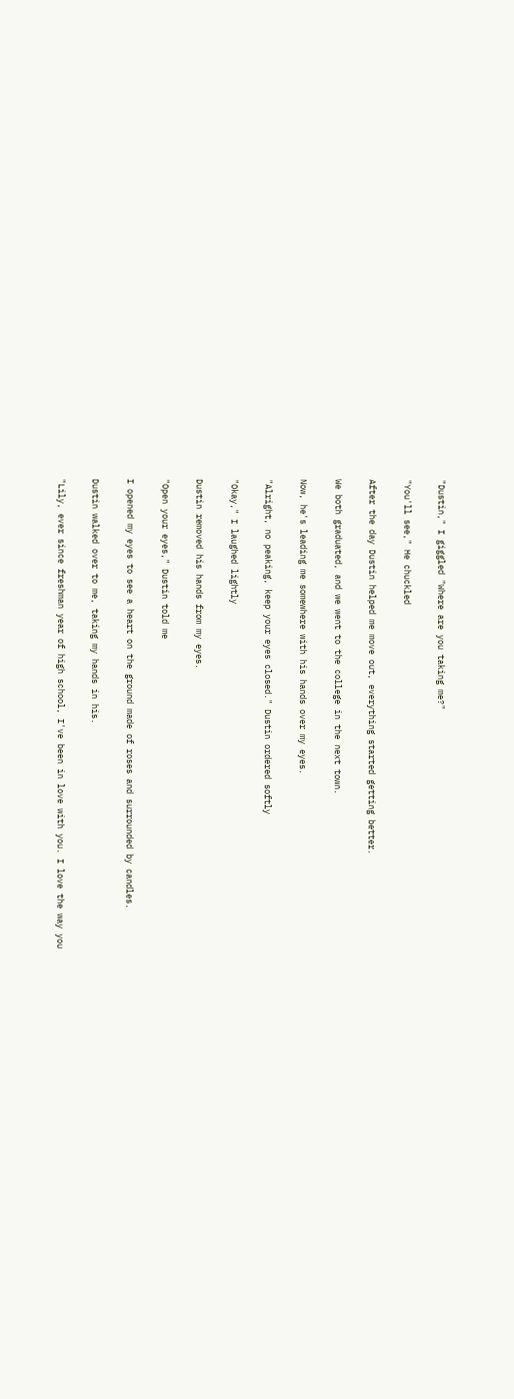"Dustin," I giggled "Where are you taking me?"

"You'll see," He chuckled

After the day Dustin helped me move out, everything started getting better.

We both graduated, and we went to the college in the next town.

Now, he's leading me somewhere with his hands over my eyes.

"Alright, no peaking, keep your eyes closed." Dustin ordered softly

"Okay," I laughed lightly

Dustin removed his hands from my eyes.

"Open your eyes," Dustin told me

I opened my eyes to see a heart on the ground made of roses and surrounded by candles.

Dustin walked over to me, taking my hands in his.

"Lily, ever since freshman year of high school, I've been in love with you. I love the way you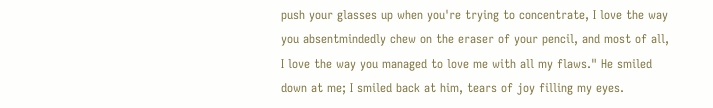push your glasses up when you're trying to concentrate, I love the way you absentmindedly chew on the eraser of your pencil, and most of all, I love the way you managed to love me with all my flaws." He smiled down at me; I smiled back at him, tears of joy filling my eyes.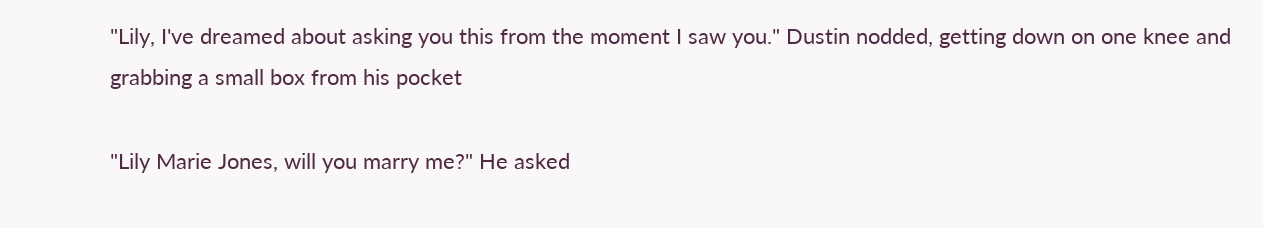"Lily, I've dreamed about asking you this from the moment I saw you." Dustin nodded, getting down on one knee and grabbing a small box from his pocket

"Lily Marie Jones, will you marry me?" He asked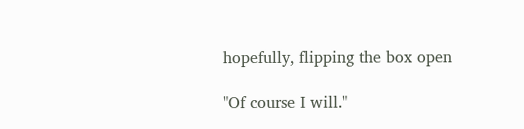hopefully, flipping the box open

"Of course I will."